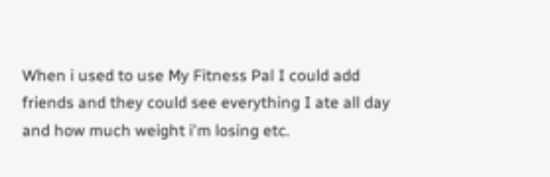When i used to use My Fitness Pal I could add friends and they could see everything I ate all day and how much weight i'm losing etc.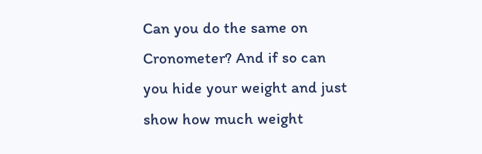Can you do the same on Cronometer? And if so can you hide your weight and just show how much weight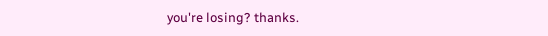you're losing? thanks.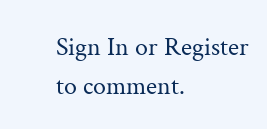Sign In or Register to comment.